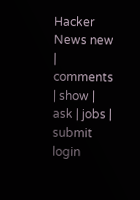Hacker News new | comments | show | ask | jobs | submit login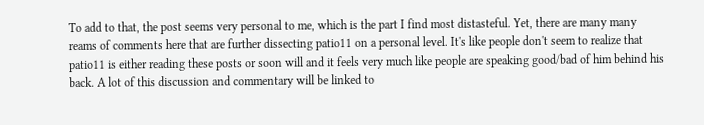To add to that, the post seems very personal to me, which is the part I find most distasteful. Yet, there are many many reams of comments here that are further dissecting patio11 on a personal level. It's like people don't seem to realize that patio11 is either reading these posts or soon will and it feels very much like people are speaking good/bad of him behind his back. A lot of this discussion and commentary will be linked to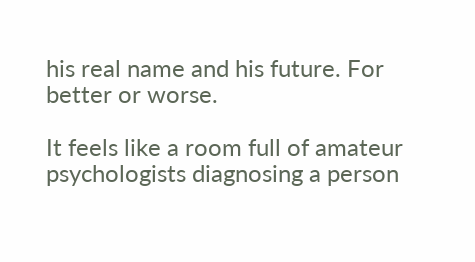his real name and his future. For better or worse.

It feels like a room full of amateur psychologists diagnosing a person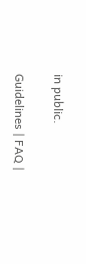in public.

Guidelines | FAQ |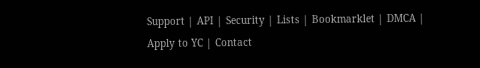Support | API | Security | Lists | Bookmarklet | DMCA | Apply to YC | Contact